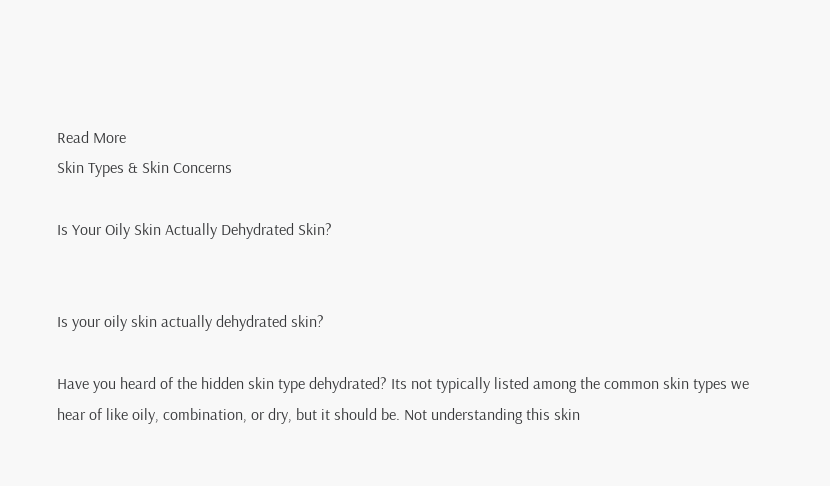Read More
Skin Types & Skin Concerns

Is Your Oily Skin Actually Dehydrated Skin?


Is your oily skin actually dehydrated skin?

Have you heard of the hidden skin type dehydrated? Its not typically listed among the common skin types we hear of like oily, combination, or dry, but it should be. Not understanding this skin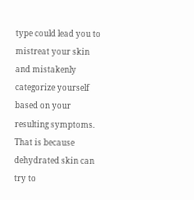type could lead you to mistreat your skin and mistakenly categorize yourself based on your resulting symptoms. That is because dehydrated skin can try to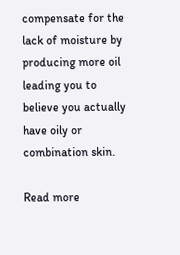compensate for the lack of moisture by producing more oil leading you to believe you actually have oily or combination skin.

Read more